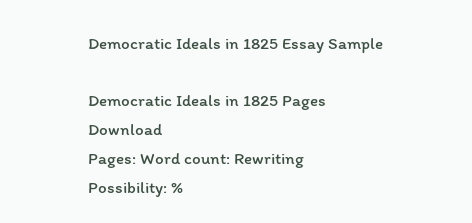Democratic Ideals in 1825 Essay Sample

Democratic Ideals in 1825 Pages Download
Pages: Word count: Rewriting Possibility: %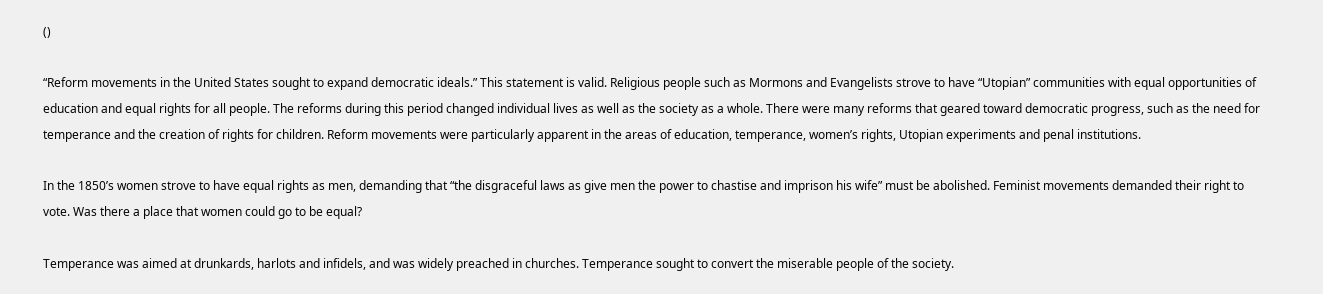()

“Reform movements in the United States sought to expand democratic ideals.” This statement is valid. Religious people such as Mormons and Evangelists strove to have “Utopian” communities with equal opportunities of education and equal rights for all people. The reforms during this period changed individual lives as well as the society as a whole. There were many reforms that geared toward democratic progress, such as the need for temperance and the creation of rights for children. Reform movements were particularly apparent in the areas of education, temperance, women’s rights, Utopian experiments and penal institutions.

In the 1850’s women strove to have equal rights as men, demanding that “the disgraceful laws as give men the power to chastise and imprison his wife” must be abolished. Feminist movements demanded their right to vote. Was there a place that women could go to be equal?

Temperance was aimed at drunkards, harlots and infidels, and was widely preached in churches. Temperance sought to convert the miserable people of the society.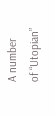A number of “Utopian”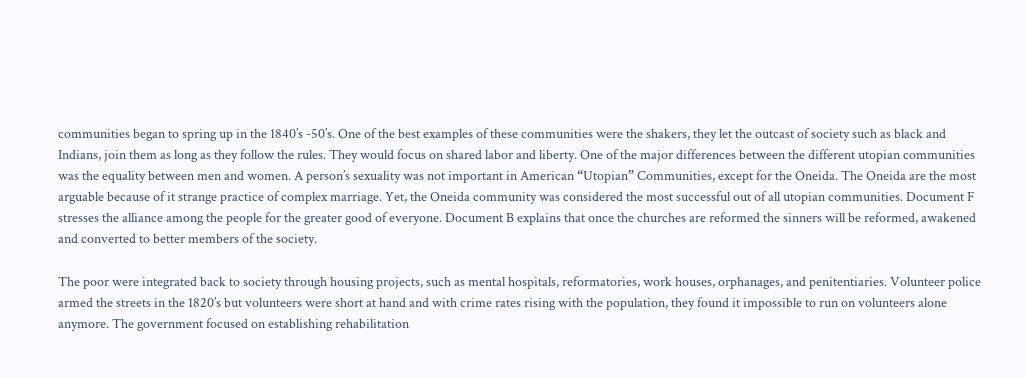communities began to spring up in the 1840’s -50’s. One of the best examples of these communities were the shakers, they let the outcast of society such as black and Indians, join them as long as they follow the rules. They would focus on shared labor and liberty. One of the major differences between the different utopian communities was the equality between men and women. A person’s sexuality was not important in American “Utopian” Communities, except for the Oneida. The Oneida are the most arguable because of it strange practice of complex marriage. Yet, the Oneida community was considered the most successful out of all utopian communities. Document F stresses the alliance among the people for the greater good of everyone. Document B explains that once the churches are reformed the sinners will be reformed, awakened and converted to better members of the society.

The poor were integrated back to society through housing projects, such as mental hospitals, reformatories, work houses, orphanages, and penitentiaries. Volunteer police armed the streets in the 1820’s but volunteers were short at hand and with crime rates rising with the population, they found it impossible to run on volunteers alone anymore. The government focused on establishing rehabilitation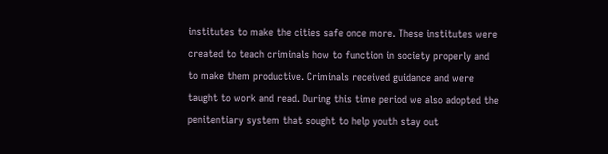institutes to make the cities safe once more. These institutes were created to teach criminals how to function in society properly and to make them productive. Criminals received guidance and were taught to work and read. During this time period we also adopted the penitentiary system that sought to help youth stay out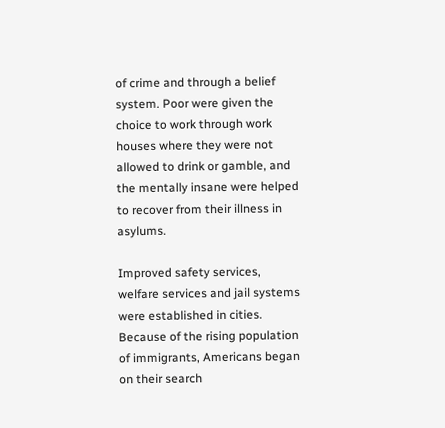of crime and through a belief system. Poor were given the choice to work through work houses where they were not allowed to drink or gamble, and the mentally insane were helped to recover from their illness in asylums.

Improved safety services, welfare services and jail systems were established in cities. Because of the rising population of immigrants, Americans began on their search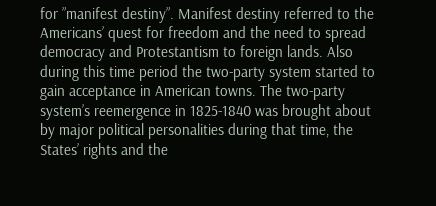for ”manifest destiny”. Manifest destiny referred to the Americans’ quest for freedom and the need to spread democracy and Protestantism to foreign lands. Also during this time period the two-party system started to gain acceptance in American towns. The two-party system’s reemergence in 1825-1840 was brought about by major political personalities during that time, the States’ rights and the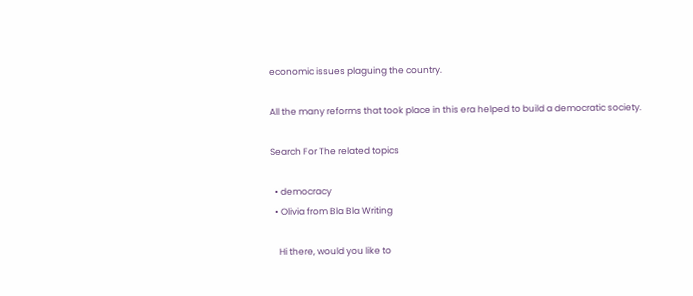economic issues plaguing the country.

All the many reforms that took place in this era helped to build a democratic society.

Search For The related topics

  • democracy
  • Olivia from Bla Bla Writing

    Hi there, would you like to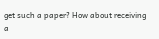get such a paper? How about receiving a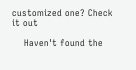customized one? Check it out

    Haven't found the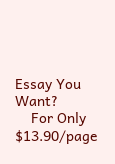Essay You Want?
    For Only $13.90/page